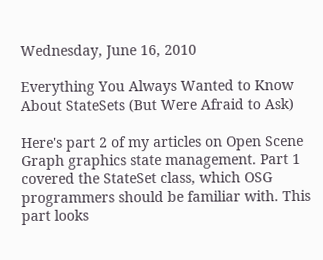Wednesday, June 16, 2010

Everything You Always Wanted to Know About StateSets (But Were Afraid to Ask)

Here's part 2 of my articles on Open Scene Graph graphics state management. Part 1 covered the StateSet class, which OSG programmers should be familiar with. This part looks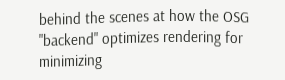behind the scenes at how the OSG "backend" optimizes rendering for minimizing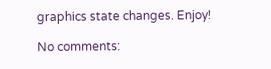graphics state changes. Enjoy!

No comments: